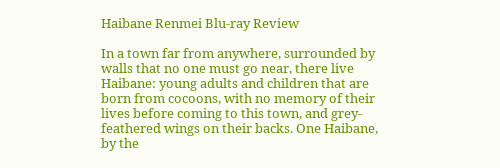Haibane Renmei Blu-ray Review

In a town far from anywhere, surrounded by walls that no one must go near, there live Haibane: young adults and children that are born from cocoons, with no memory of their lives before coming to this town, and grey-feathered wings on their backs. One Haibane, by the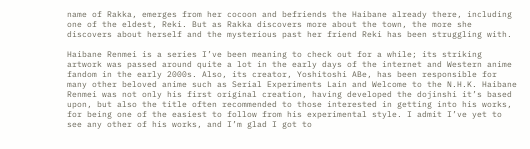name of Rakka, emerges from her cocoon and befriends the Haibane already there, including one of the eldest, Reki. But as Rakka discovers more about the town, the more she discovers about herself and the mysterious past her friend Reki has been struggling with.

Haibane Renmei is a series I’ve been meaning to check out for a while; its striking artwork was passed around quite a lot in the early days of the internet and Western anime fandom in the early 2000s. Also, its creator, Yoshitoshi ABe, has been responsible for many other beloved anime such as Serial Experiments Lain and Welcome to the N.H.K. Haibane Renmei was not only his first original creation, having developed the dojinshi it’s based upon, but also the title often recommended to those interested in getting into his works, for being one of the easiest to follow from his experimental style. I admit I’ve yet to see any other of his works, and I’m glad I got to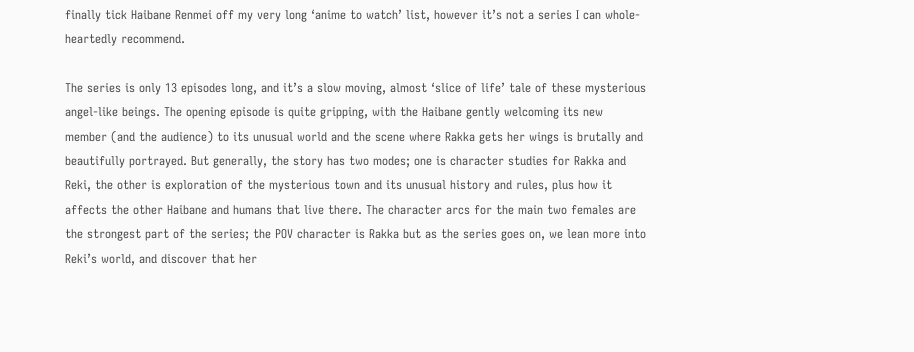finally tick Haibane Renmei off my very long ‘anime to watch’ list, however it’s not a series I can whole-heartedly recommend.

The series is only 13 episodes long, and it’s a slow moving, almost ‘slice of life’ tale of these mysterious angel-like beings. The opening episode is quite gripping, with the Haibane gently welcoming its new member (and the audience) to its unusual world and the scene where Rakka gets her wings is brutally and beautifully portrayed. But generally, the story has two modes; one is character studies for Rakka and Reki, the other is exploration of the mysterious town and its unusual history and rules, plus how it affects the other Haibane and humans that live there. The character arcs for the main two females are the strongest part of the series; the POV character is Rakka but as the series goes on, we lean more into Reki’s world, and discover that her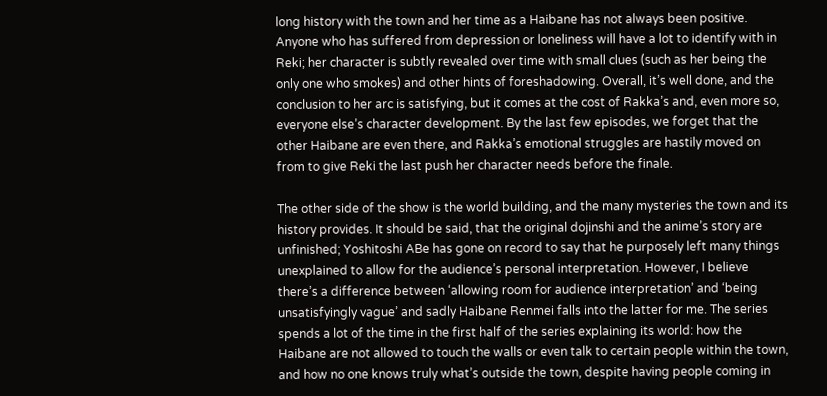long history with the town and her time as a Haibane has not always been positive. Anyone who has suffered from depression or loneliness will have a lot to identify with in Reki; her character is subtly revealed over time with small clues (such as her being the only one who smokes) and other hints of foreshadowing. Overall, it’s well done, and the conclusion to her arc is satisfying, but it comes at the cost of Rakka’s and, even more so, everyone else’s character development. By the last few episodes, we forget that the other Haibane are even there, and Rakka’s emotional struggles are hastily moved on from to give Reki the last push her character needs before the finale.

The other side of the show is the world building, and the many mysteries the town and its history provides. It should be said, that the original dojinshi and the anime’s story are unfinished; Yoshitoshi ABe has gone on record to say that he purposely left many things unexplained to allow for the audience’s personal interpretation. However, I believe there’s a difference between ‘allowing room for audience interpretation’ and ‘being unsatisfyingly vague’ and sadly Haibane Renmei falls into the latter for me. The series spends a lot of the time in the first half of the series explaining its world: how the Haibane are not allowed to touch the walls or even talk to certain people within the town, and how no one knows truly what’s outside the town, despite having people coming in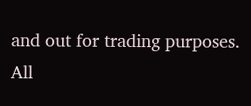and out for trading purposes. All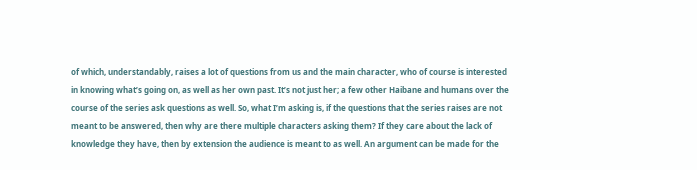of which, understandably, raises a lot of questions from us and the main character, who of course is interested in knowing what’s going on, as well as her own past. It’s not just her; a few other Haibane and humans over the course of the series ask questions as well. So, what I’m asking is, if the questions that the series raises are not meant to be answered, then why are there multiple characters asking them? If they care about the lack of knowledge they have, then by extension the audience is meant to as well. An argument can be made for the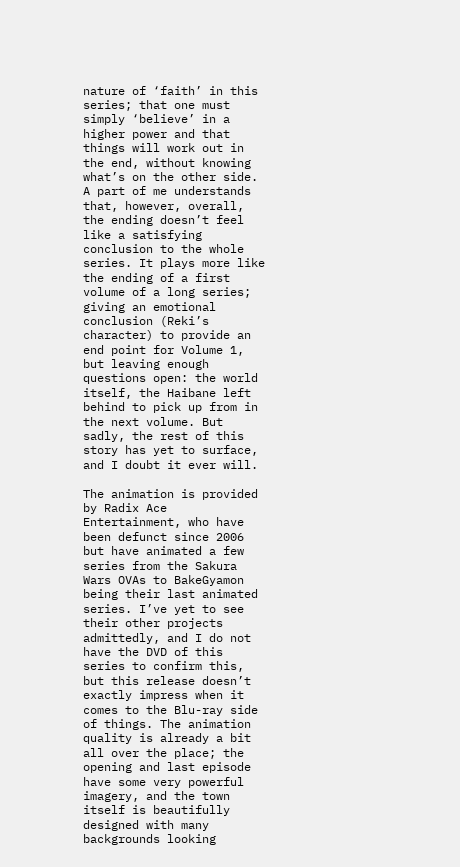nature of ‘faith’ in this series; that one must simply ‘believe’ in a higher power and that things will work out in the end, without knowing what’s on the other side. A part of me understands that, however, overall, the ending doesn’t feel like a satisfying conclusion to the whole series. It plays more like the ending of a first volume of a long series; giving an emotional conclusion (Reki’s character) to provide an end point for Volume 1, but leaving enough questions open: the world itself, the Haibane left behind to pick up from in the next volume. But sadly, the rest of this story has yet to surface, and I doubt it ever will.

The animation is provided by Radix Ace Entertainment, who have been defunct since 2006 but have animated a few series from the Sakura Wars OVAs to BakeGyamon being their last animated series. I’ve yet to see their other projects admittedly, and I do not have the DVD of this series to confirm this, but this release doesn’t exactly impress when it comes to the Blu-ray side of things. The animation quality is already a bit all over the place; the opening and last episode have some very powerful imagery, and the town itself is beautifully designed with many backgrounds looking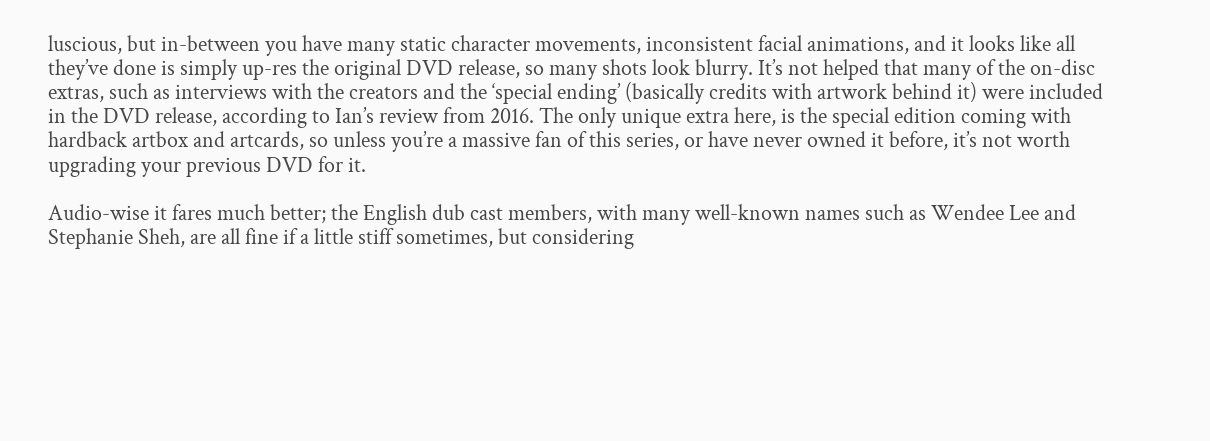luscious, but in-between you have many static character movements, inconsistent facial animations, and it looks like all they’ve done is simply up-res the original DVD release, so many shots look blurry. It’s not helped that many of the on-disc extras, such as interviews with the creators and the ‘special ending’ (basically credits with artwork behind it) were included in the DVD release, according to Ian’s review from 2016. The only unique extra here, is the special edition coming with hardback artbox and artcards, so unless you’re a massive fan of this series, or have never owned it before, it’s not worth upgrading your previous DVD for it.

Audio-wise it fares much better; the English dub cast members, with many well-known names such as Wendee Lee and Stephanie Sheh, are all fine if a little stiff sometimes, but considering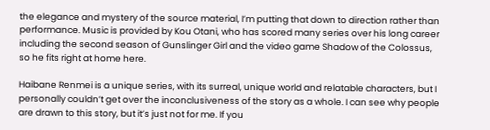the elegance and mystery of the source material, I’m putting that down to direction rather than performance. Music is provided by Kou Otani, who has scored many series over his long career including the second season of Gunslinger Girl and the video game Shadow of the Colossus, so he fits right at home here.

Haibane Renmei is a unique series, with its surreal, unique world and relatable characters, but I personally couldn’t get over the inconclusiveness of the story as a whole. I can see why people are drawn to this story, but it’s just not for me. If you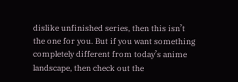dislike unfinished series, then this isn’t the one for you. But if you want something completely different from today’s anime landscape, then check out the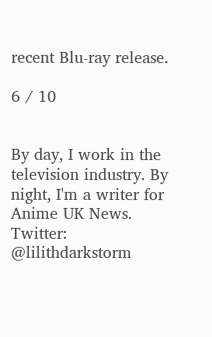recent Blu-ray release.

6 / 10


By day, I work in the television industry. By night, I'm a writer for Anime UK News. Twitter: @lilithdarkstorm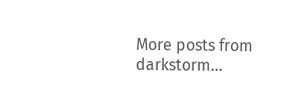More posts from darkstorm...